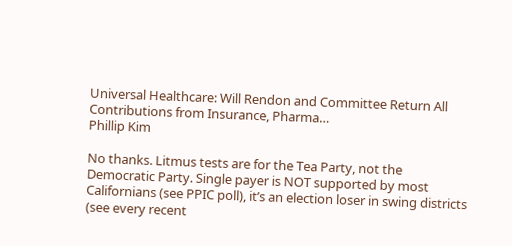Universal Healthcare: Will Rendon and Committee Return All Contributions from Insurance, Pharma…
Phillip Kim

No thanks. Litmus tests are for the Tea Party, not the Democratic Party. Single payer is NOT supported by most Californians (see PPIC poll), it’s an election loser in swing districts (see every recent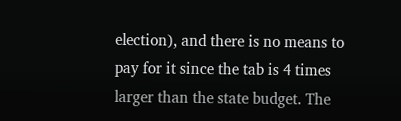election), and there is no means to pay for it since the tab is 4 times larger than the state budget. The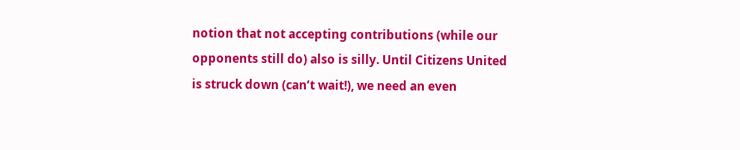notion that not accepting contributions (while our opponents still do) also is silly. Until Citizens United is struck down (can’t wait!), we need an even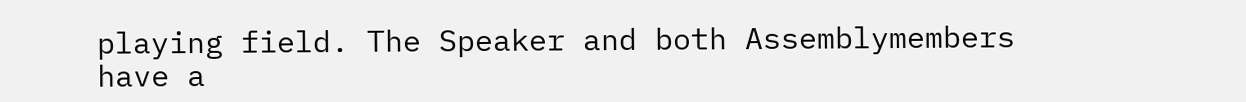playing field. The Speaker and both Assemblymembers have a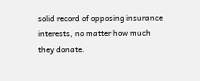solid record of opposing insurance interests, no matter how much they donate.